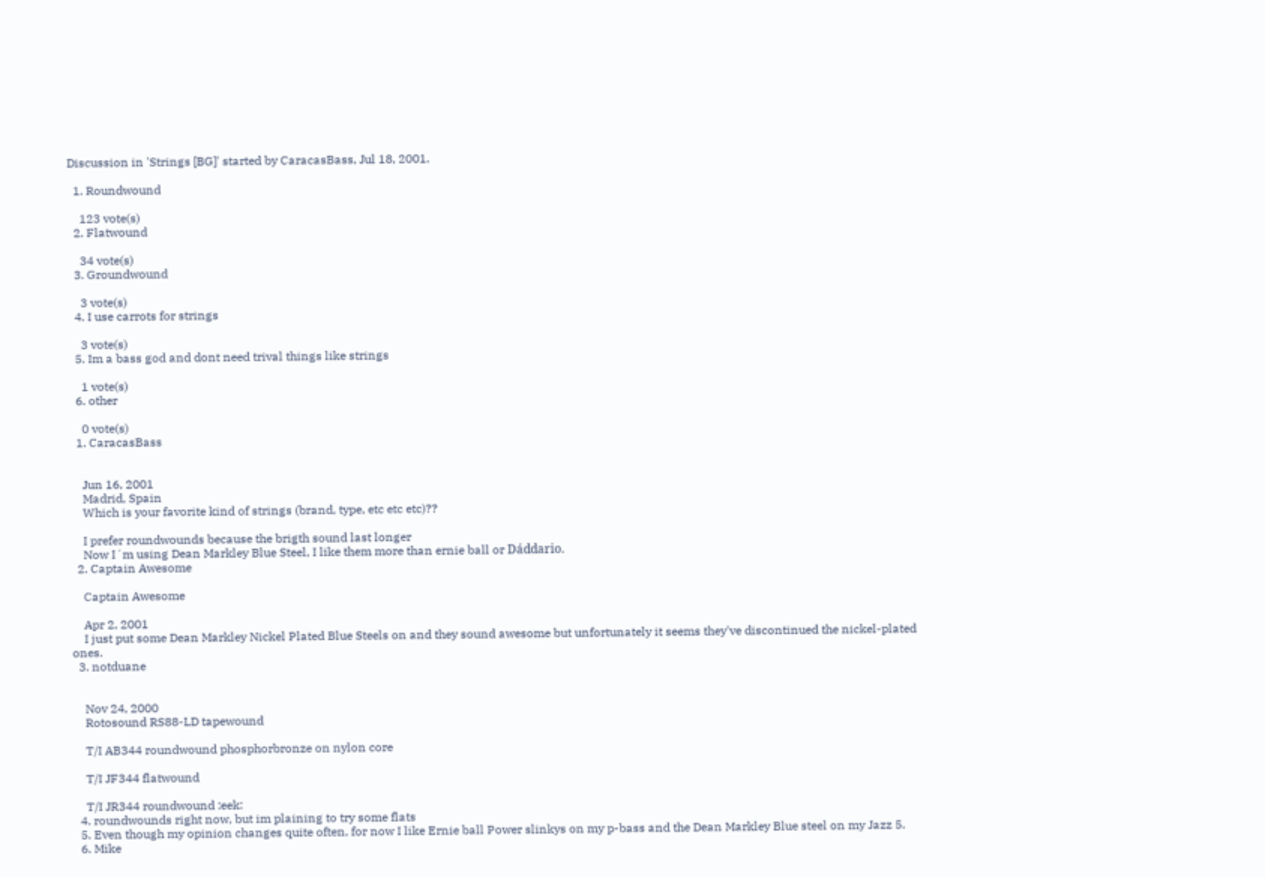Discussion in 'Strings [BG]' started by CaracasBass, Jul 18, 2001.

  1. Roundwound

    123 vote(s)
  2. Flatwound

    34 vote(s)
  3. Groundwound

    3 vote(s)
  4. I use carrots for strings

    3 vote(s)
  5. Im a bass god and dont need trival things like strings

    1 vote(s)
  6. other

    0 vote(s)
  1. CaracasBass


    Jun 16, 2001
    Madrid, Spain
    Which is your favorite kind of strings (brand, type, etc etc etc)??

    I prefer roundwounds because the brigth sound last longer
    Now I´m using Dean Markley Blue Steel, I like them more than ernie ball or Dáddario.
  2. Captain Awesome

    Captain Awesome

    Apr 2, 2001
    I just put some Dean Markley Nickel Plated Blue Steels on and they sound awesome but unfortunately it seems they've discontinued the nickel-plated ones.
  3. notduane


    Nov 24, 2000
    Rotosound RS88-LD tapewound

    T/I AB344 roundwound phosphorbronze on nylon core

    T/I JF344 flatwound

    T/I JR344 roundwound :eek:
  4. roundwounds right now, but im plaining to try some flats
  5. Even though my opinion changes quite often, for now I like Ernie ball Power slinkys on my p-bass and the Dean Markley Blue steel on my Jazz 5.
  6. Mike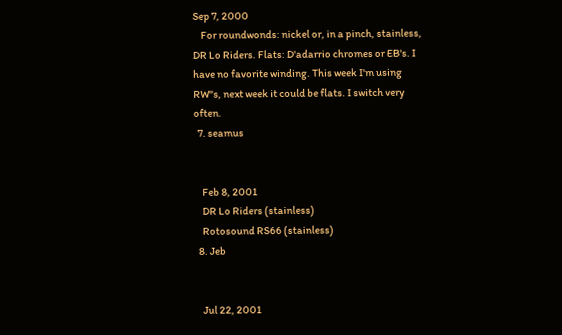Sep 7, 2000
    For roundwonds: nickel or, in a pinch, stainless, DR Lo Riders. Flats: D'adarrio chromes or EB's. I have no favorite winding. This week I'm using RW"s, next week it could be flats. I switch very often.
  7. seamus


    Feb 8, 2001
    DR Lo Riders (stainless)
    Rotosound RS66 (stainless)
  8. Jeb


    Jul 22, 2001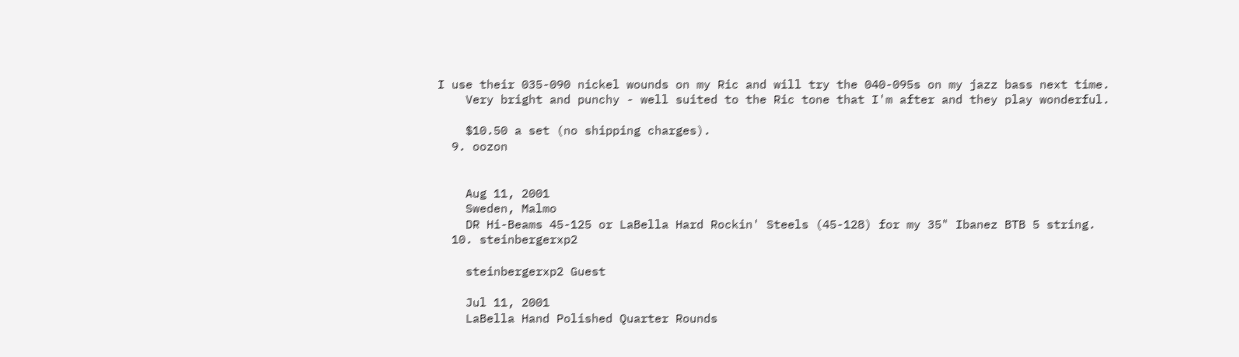I use their 035-090 nickel wounds on my Ric and will try the 040-095s on my jazz bass next time.
    Very bright and punchy - well suited to the Ric tone that I'm after and they play wonderful.

    $10.50 a set (no shipping charges).
  9. oozon


    Aug 11, 2001
    Sweden, Malmo
    DR Hi-Beams 45-125 or LaBella Hard Rockin' Steels (45-128) for my 35" Ibanez BTB 5 string.
  10. steinbergerxp2

    steinbergerxp2 Guest

    Jul 11, 2001
    LaBella Hand Polished Quarter Rounds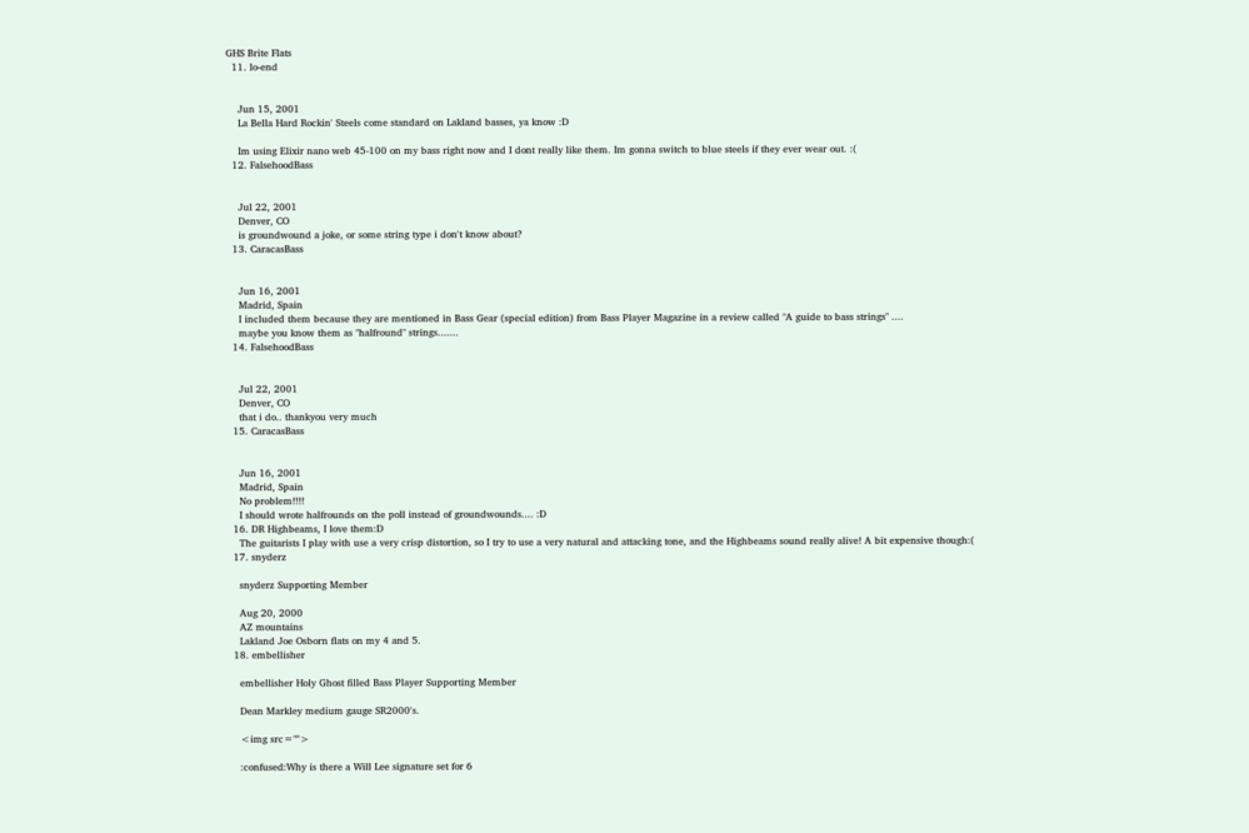GHS Brite Flats
  11. lo-end


    Jun 15, 2001
    La Bella Hard Rockin' Steels come standard on Lakland basses, ya know :D

    Im using Elixir nano web 45-100 on my bass right now and I dont really like them. Im gonna switch to blue steels if they ever wear out. :(
  12. FalsehoodBass


    Jul 22, 2001
    Denver, CO
    is groundwound a joke, or some string type i don't know about?
  13. CaracasBass


    Jun 16, 2001
    Madrid, Spain
    I included them because they are mentioned in Bass Gear (special edition) from Bass Player Magazine in a review called "A guide to bass strings" ....
    maybe you know them as "halfround" strings.......
  14. FalsehoodBass


    Jul 22, 2001
    Denver, CO
    that i do.. thankyou very much
  15. CaracasBass


    Jun 16, 2001
    Madrid, Spain
    No problem!!!!
    I should wrote halfrounds on the poll instead of groundwounds.... :D
  16. DR Highbeams, I love them:D
    The guitarists I play with use a very crisp distortion, so I try to use a very natural and attacking tone, and the Highbeams sound really alive! A bit expensive though:(
  17. snyderz

    snyderz Supporting Member

    Aug 20, 2000
    AZ mountains
    Lakland Joe Osborn flats on my 4 and 5.
  18. embellisher

    embellisher Holy Ghost filled Bass Player Supporting Member

    Dean Markley medium gauge SR2000's.

    <img src="">

    :confused:Why is there a Will Lee signature set for 6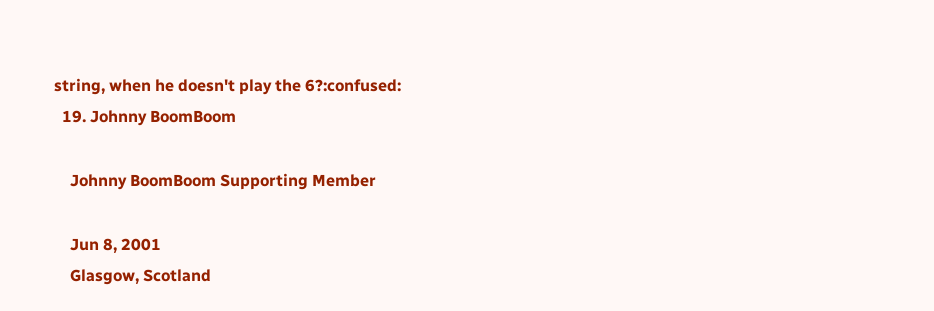string, when he doesn't play the 6?:confused:
  19. Johnny BoomBoom

    Johnny BoomBoom Supporting Member

    Jun 8, 2001
    Glasgow, Scotland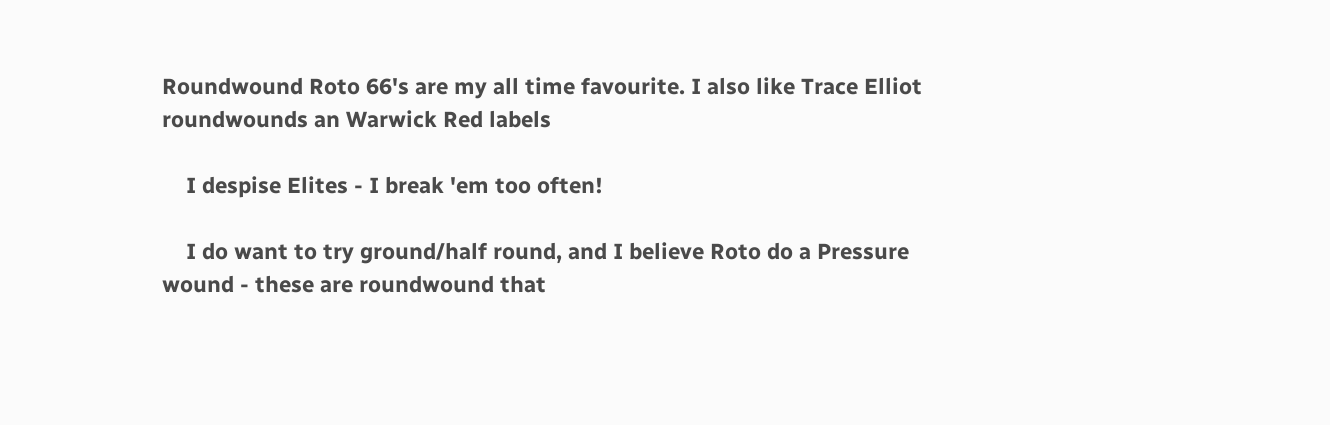Roundwound Roto 66's are my all time favourite. I also like Trace Elliot roundwounds an Warwick Red labels

    I despise Elites - I break 'em too often!

    I do want to try ground/half round, and I believe Roto do a Pressure wound - these are roundwound that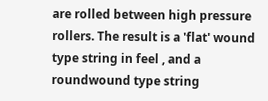are rolled between high pressure rollers. The result is a 'flat' wound type string in feel , and a roundwound type string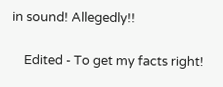in sound! Allegedly!!

    Edited - To get my facts right!